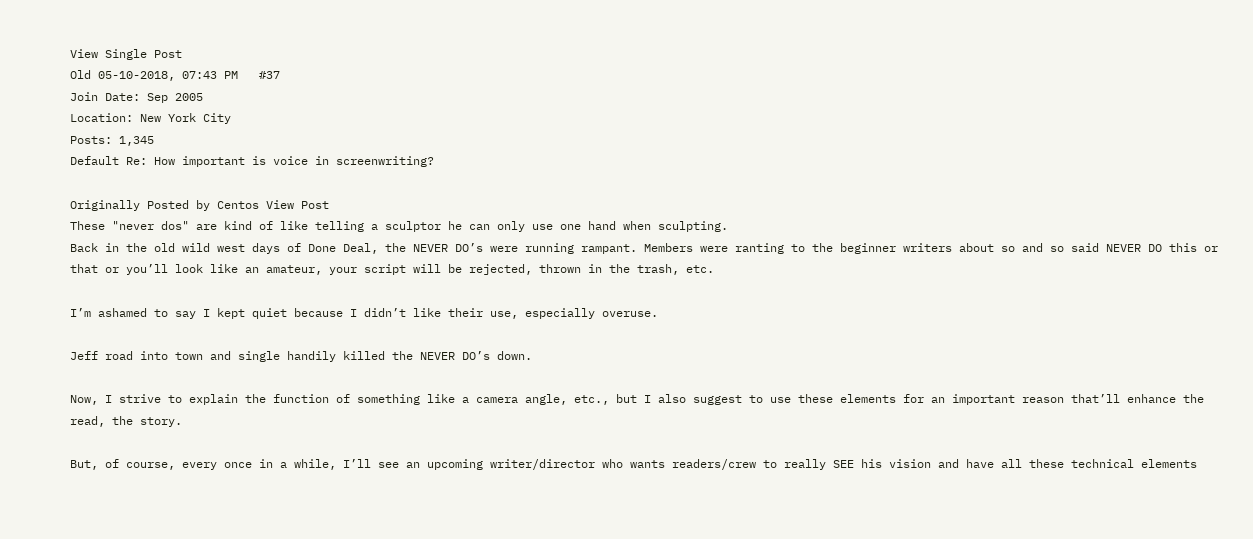View Single Post
Old 05-10-2018, 07:43 PM   #37
Join Date: Sep 2005
Location: New York City
Posts: 1,345
Default Re: How important is voice in screenwriting?

Originally Posted by Centos View Post
These "never dos" are kind of like telling a sculptor he can only use one hand when sculpting.
Back in the old wild west days of Done Deal, the NEVER DO’s were running rampant. Members were ranting to the beginner writers about so and so said NEVER DO this or that or you’ll look like an amateur, your script will be rejected, thrown in the trash, etc.

I’m ashamed to say I kept quiet because I didn’t like their use, especially overuse.

Jeff road into town and single handily killed the NEVER DO’s down.

Now, I strive to explain the function of something like a camera angle, etc., but I also suggest to use these elements for an important reason that’ll enhance the read, the story.

But, of course, every once in a while, I’ll see an upcoming writer/director who wants readers/crew to really SEE his vision and have all these technical elements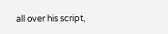all over his script,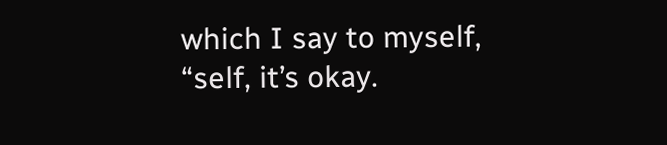which I say to myself, “self, it’s okay.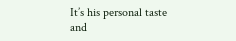It’s his personal taste and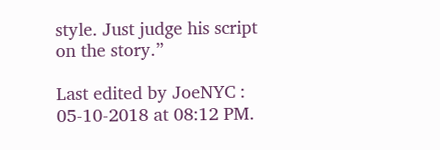style. Just judge his script on the story.”

Last edited by JoeNYC : 05-10-2018 at 08:12 PM.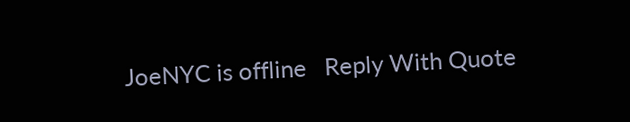JoeNYC is offline   Reply With Quote